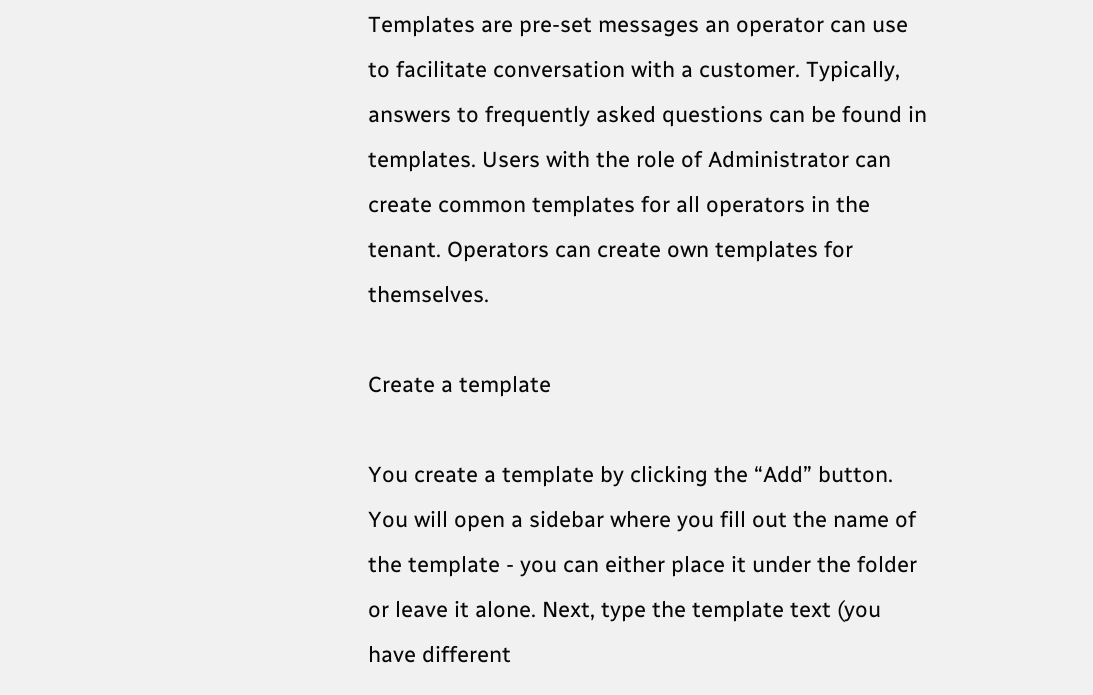Templates are pre-set messages an operator can use to facilitate conversation with a customer. Typically, answers to frequently asked questions can be found in templates. Users with the role of Administrator can create common templates for all operators in the tenant. Operators can create own templates for themselves.

Create a template

You create a template by clicking the “Add” button. You will open a sidebar where you fill out the name of the template - you can either place it under the folder or leave it alone. Next, type the template text (you have different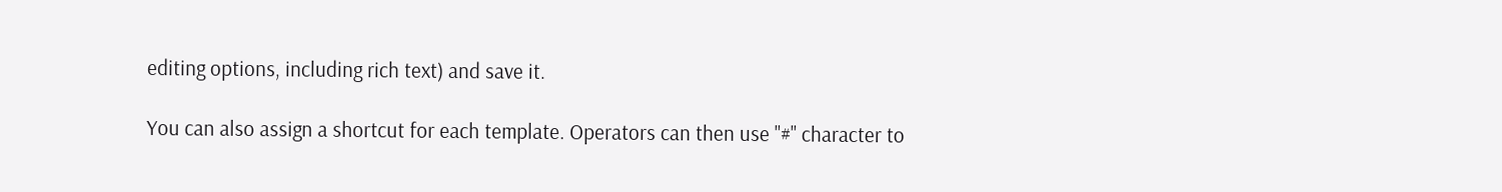editing options, including rich text) and save it.

You can also assign a shortcut for each template. Operators can then use "#" character to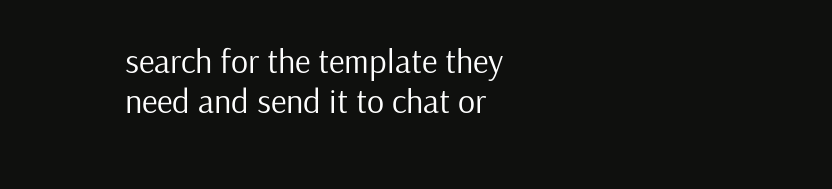search for the template they need and send it to chat or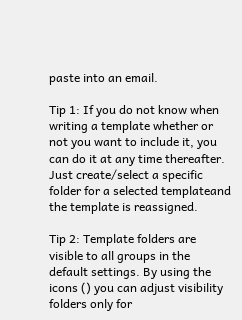paste into an email.

Tip 1: If you do not know when writing a template whether or not you want to include it, you can do it at any time thereafter. Just create/select a specific folder for a selected templateand the template is reassigned.

Tip 2: Template folders are visible to all groups in the default settings. By using the icons () you can adjust visibility folders only for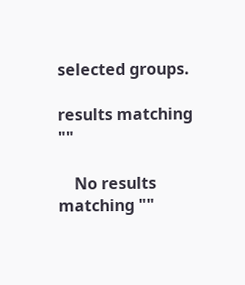selected groups.

results matching ""

    No results matching ""